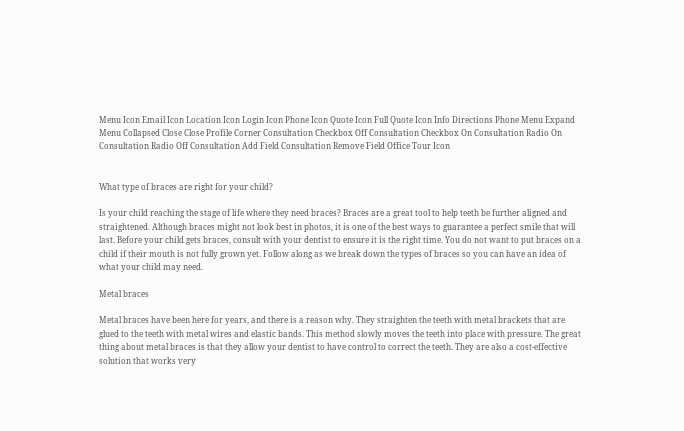Menu Icon Email Icon Location Icon Login Icon Phone Icon Quote Icon Full Quote Icon Info Directions Phone Menu Expand Menu Collapsed Close Close Profile Corner Consultation Checkbox Off Consultation Checkbox On Consultation Radio On Consultation Radio Off Consultation Add Field Consultation Remove Field Office Tour Icon


What type of braces are right for your child?

Is your child reaching the stage of life where they need braces? Braces are a great tool to help teeth be further aligned and straightened. Although braces might not look best in photos, it is one of the best ways to guarantee a perfect smile that will last. Before your child gets braces, consult with your dentist to ensure it is the right time. You do not want to put braces on a child if their mouth is not fully grown yet. Follow along as we break down the types of braces so you can have an idea of what your child may need.

Metal braces

Metal braces have been here for years, and there is a reason why. They straighten the teeth with metal brackets that are glued to the teeth with metal wires and elastic bands. This method slowly moves the teeth into place with pressure. The great thing about metal braces is that they allow your dentist to have control to correct the teeth. They are also a cost-effective solution that works very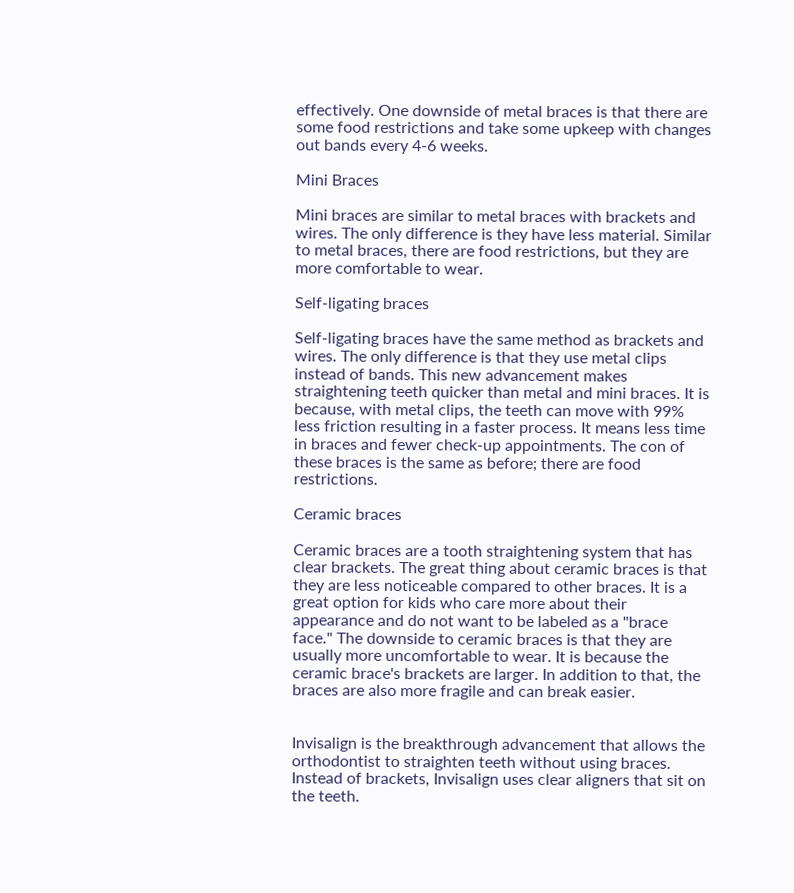effectively. One downside of metal braces is that there are some food restrictions and take some upkeep with changes out bands every 4-6 weeks.

Mini Braces

Mini braces are similar to metal braces with brackets and wires. The only difference is they have less material. Similar to metal braces, there are food restrictions, but they are more comfortable to wear.

Self-ligating braces

Self-ligating braces have the same method as brackets and wires. The only difference is that they use metal clips instead of bands. This new advancement makes straightening teeth quicker than metal and mini braces. It is because, with metal clips, the teeth can move with 99% less friction resulting in a faster process. It means less time in braces and fewer check-up appointments. The con of these braces is the same as before; there are food restrictions.

Ceramic braces

Ceramic braces are a tooth straightening system that has clear brackets. The great thing about ceramic braces is that they are less noticeable compared to other braces. It is a great option for kids who care more about their appearance and do not want to be labeled as a "brace face." The downside to ceramic braces is that they are usually more uncomfortable to wear. It is because the ceramic brace's brackets are larger. In addition to that, the braces are also more fragile and can break easier.


Invisalign is the breakthrough advancement that allows the orthodontist to straighten teeth without using braces. Instead of brackets, Invisalign uses clear aligners that sit on the teeth.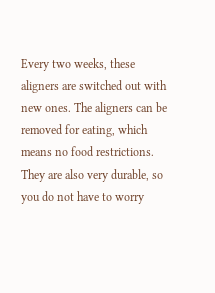Every two weeks, these aligners are switched out with new ones. The aligners can be removed for eating, which means no food restrictions. They are also very durable, so you do not have to worry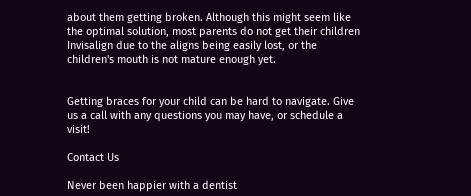about them getting broken. Although this might seem like the optimal solution, most parents do not get their children Invisalign due to the aligns being easily lost, or the children's mouth is not mature enough yet.


Getting braces for your child can be hard to navigate. Give us a call with any questions you may have, or schedule a visit!

Contact Us

Never been happier with a dentist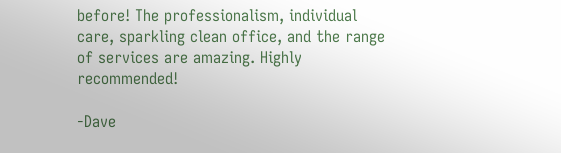before! The professionalism, individual care, sparkling clean office, and the range of services are amazing. Highly recommended!

-Dave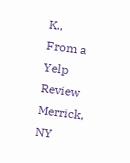K., From a Yelp Review
Merrick, NY